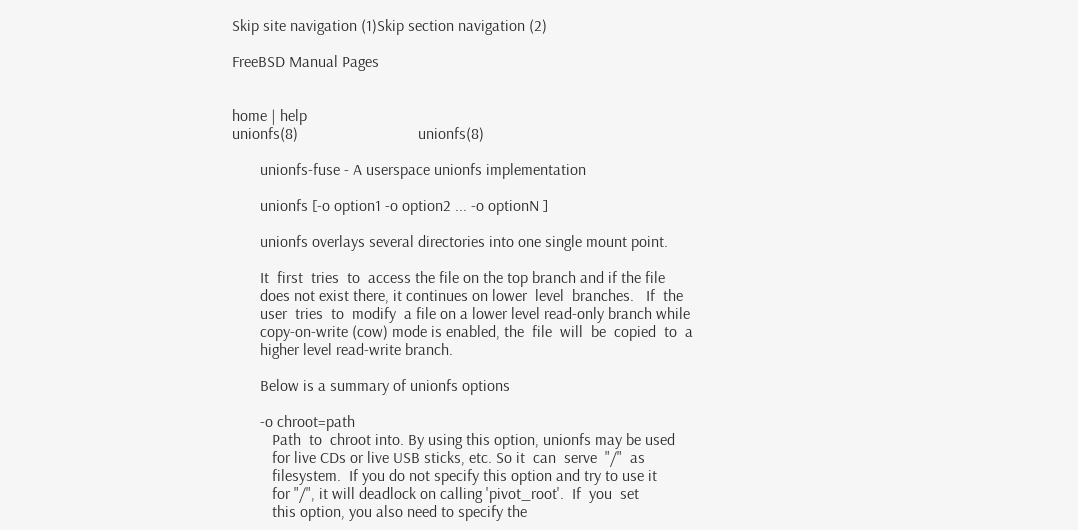Skip site navigation (1)Skip section navigation (2)

FreeBSD Manual Pages


home | help
unionfs(8)                              unionfs(8)

       unionfs-fuse - A userspace unionfs implementation

       unionfs [-o option1 -o option2 ... -o optionN ]

       unionfs overlays several directories into one single mount point.

       It  first  tries  to  access the file on the top branch and if the file
       does not exist there, it continues on lower  level  branches.   If  the
       user  tries  to  modify  a file on a lower level read-only branch while
       copy-on-write (cow) mode is enabled, the  file  will  be  copied  to  a
       higher level read-write branch.

       Below is a summary of unionfs options

       -o chroot=path
          Path  to  chroot into. By using this option, unionfs may be used
          for live CDs or live USB sticks, etc. So it  can  serve  "/"  as
          filesystem.  If you do not specify this option and try to use it
          for "/", it will deadlock on calling 'pivot_root'.  If  you  set
          this option, you also need to specify the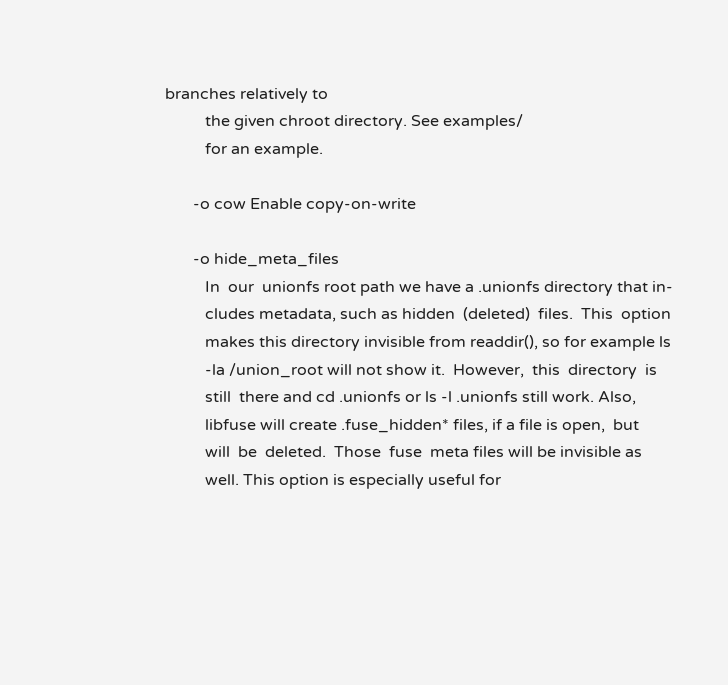branches relatively to
          the given chroot directory. See examples/
          for an example.

       -o cow Enable copy-on-write

       -o hide_meta_files
          In  our  unionfs root path we have a .unionfs directory that in-
          cludes metadata, such as hidden  (deleted)  files.  This  option
          makes this directory invisible from readdir(), so for example ls
          -la /union_root will not show it.  However,  this  directory  is
          still  there and cd .unionfs or ls -l .unionfs still work. Also,
          libfuse will create .fuse_hidden* files, if a file is open,  but
          will  be  deleted.  Those  fuse  meta files will be invisible as
          well. This option is especially useful for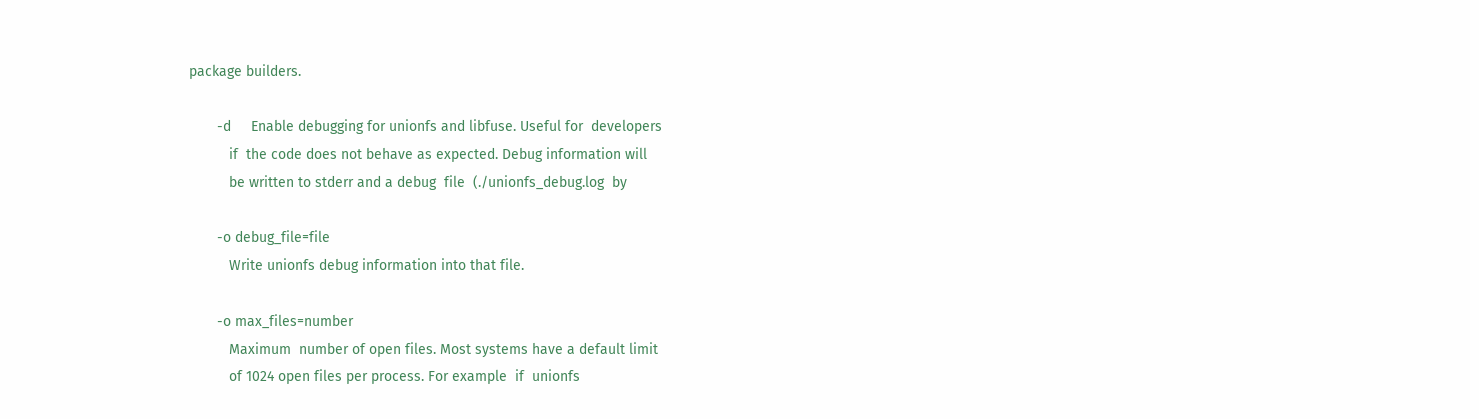package builders.

       -d     Enable debugging for unionfs and libfuse. Useful for  developers
          if  the code does not behave as expected. Debug information will
          be written to stderr and a debug  file  (./unionfs_debug.log  by

       -o debug_file=file
          Write unionfs debug information into that file.

       -o max_files=number
          Maximum  number of open files. Most systems have a default limit
          of 1024 open files per process. For example  if  unionfs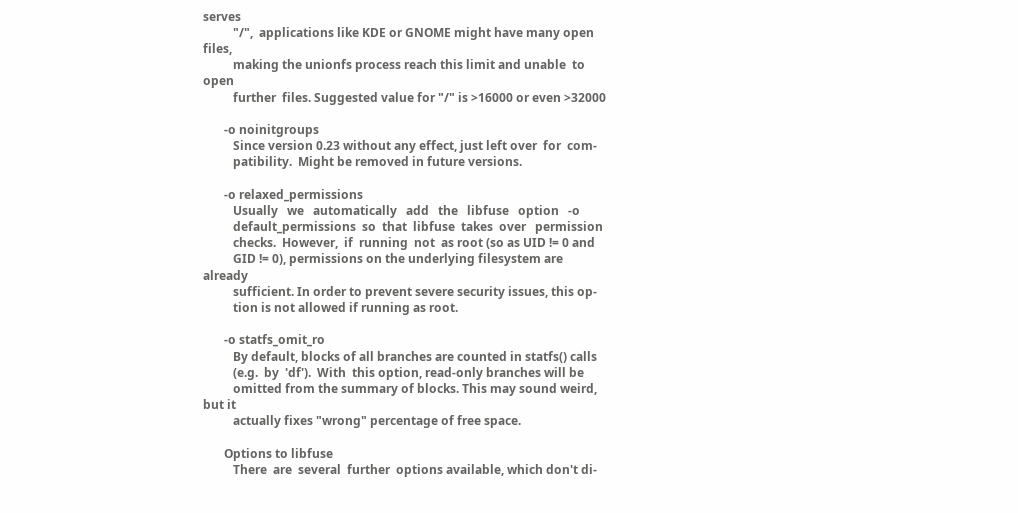serves
          "/",  applications like KDE or GNOME might have many open files,
          making the unionfs process reach this limit and unable  to  open
          further  files. Suggested value for "/" is >16000 or even >32000

       -o noinitgroups
          Since version 0.23 without any effect, just left over  for  com-
          patibility.  Might be removed in future versions.

       -o relaxed_permissions
          Usually   we   automatically   add   the   libfuse   option   -o
          default_permissions  so  that  libfuse  takes  over   permission
          checks.  However,  if  running  not  as root (so as UID != 0 and
          GID != 0), permissions on the underlying filesystem are  already
          sufficient. In order to prevent severe security issues, this op-
          tion is not allowed if running as root.

       -o statfs_omit_ro
          By default, blocks of all branches are counted in statfs() calls
          (e.g.  by  'df').  With  this option, read-only branches will be
          omitted from the summary of blocks. This may sound weird, but it
          actually fixes "wrong" percentage of free space.

       Options to libfuse
          There  are  several  further  options available, which don't di-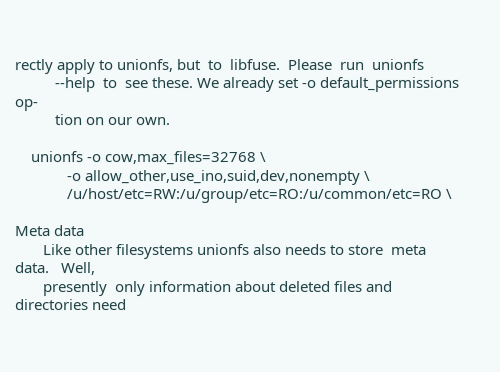rectly apply to unionfs, but  to  libfuse.  Please  run  unionfs
          --help  to  see these. We already set -o default_permissions op-
          tion on our own.

    unionfs -o cow,max_files=32768 \
             -o allow_other,use_ino,suid,dev,nonempty \
             /u/host/etc=RW:/u/group/etc=RO:/u/common/etc=RO \

Meta data
       Like other filesystems unionfs also needs to store  meta  data.   Well,
       presently  only information about deleted files and directories need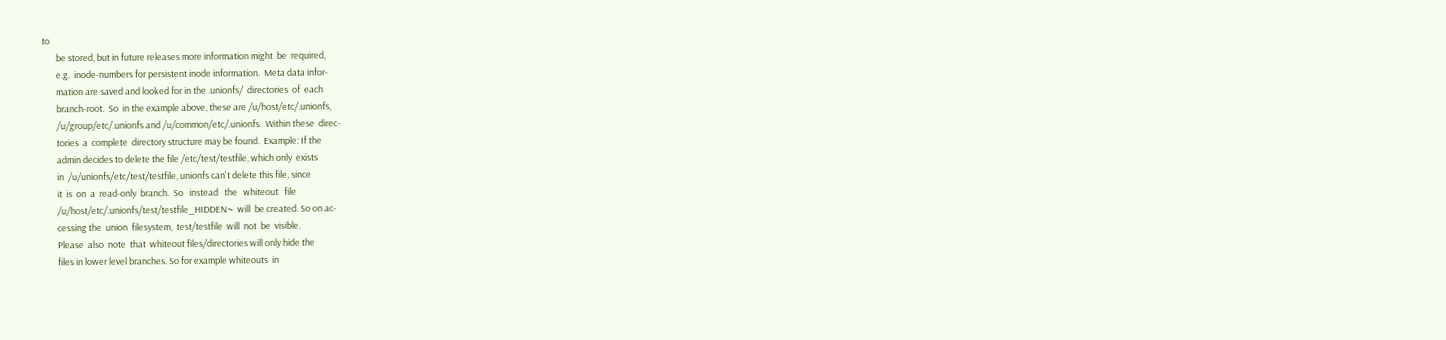to
       be stored, but in future releases more information might  be  required,
       e.g.  inode-numbers for persistent inode information.  Meta data infor-
       mation are saved and looked for in the .unionfs/  directories  of  each
       branch-root.  So  in the example above, these are /u/host/etc/.unionfs,
       /u/group/etc/.unionfs and /u/common/etc/.unionfs.  Within these  direc-
       tories  a  complete  directory structure may be found.  Example: If the
       admin decides to delete the file /etc/test/testfile, which only  exists
       in  /u/unionfs/etc/test/testfile, unionfs can't delete this file, since
       it  is  on  a  read-only  branch.  So   instead   the   whiteout   file
       /u/host/etc/.unionfs/test/testfile_HIDDEN~  will  be created. So on ac-
       cessing the  union  filesystem,  test/testfile  will  not  be  visible.
       Please  also  note  that  whiteout files/directories will only hide the
       files in lower level branches. So for example whiteouts  in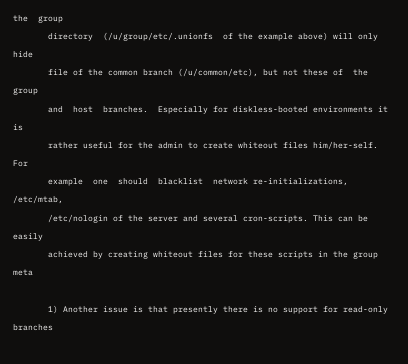the  group
       directory  (/u/group/etc/.unionfs  of the example above) will only hide
       file of the common branch (/u/common/etc), but not these of  the  group
       and  host  branches.  Especially for diskless-booted environments it is
       rather useful for the admin to create whiteout files him/her-self.  For
       example  one  should  blacklist  network re-initializations, /etc/mtab,
       /etc/nologin of the server and several cron-scripts. This can be easily
       achieved by creating whiteout files for these scripts in the group meta

       1) Another issue is that presently there is no support for read-only branches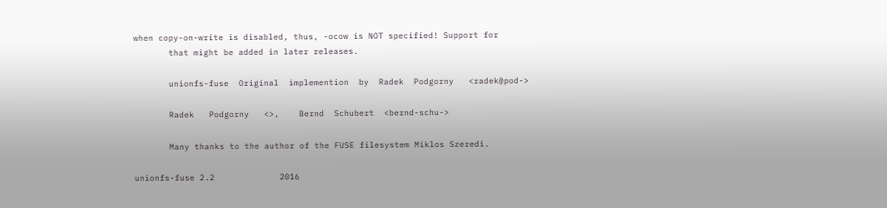when copy-on-write is disabled, thus, -ocow is NOT specified! Support for
       that might be added in later releases.

       unionfs-fuse  Original  implemention  by  Radek  Podgorny   <radek@pod->

       Radek   Podgorny   <>,    Bernd  Schubert  <bernd-schu->

       Many thanks to the author of the FUSE filesystem Miklos Szeredi.

unionfs-fuse 2.2             2016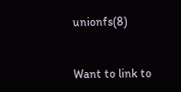unionfs(8)


Want to link to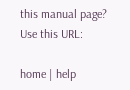this manual page? Use this URL:

home | help